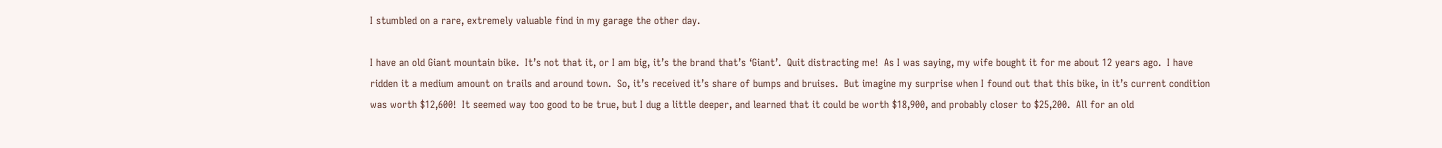I stumbled on a rare, extremely valuable find in my garage the other day.

I have an old Giant mountain bike.  It’s not that it, or I am big, it’s the brand that’s ‘Giant’.  Quit distracting me!  As I was saying, my wife bought it for me about 12 years ago.  I have ridden it a medium amount on trails and around town.  So, it’s received it’s share of bumps and bruises.  But imagine my surprise when I found out that this bike, in it’s current condition was worth $12,600!  It seemed way too good to be true, but I dug a little deeper, and learned that it could be worth $18,900, and probably closer to $25,200.  All for an old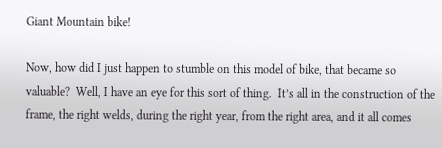Giant Mountain bike!

Now, how did I just happen to stumble on this model of bike, that became so valuable?  Well, I have an eye for this sort of thing.  It’s all in the construction of the frame, the right welds, during the right year, from the right area, and it all comes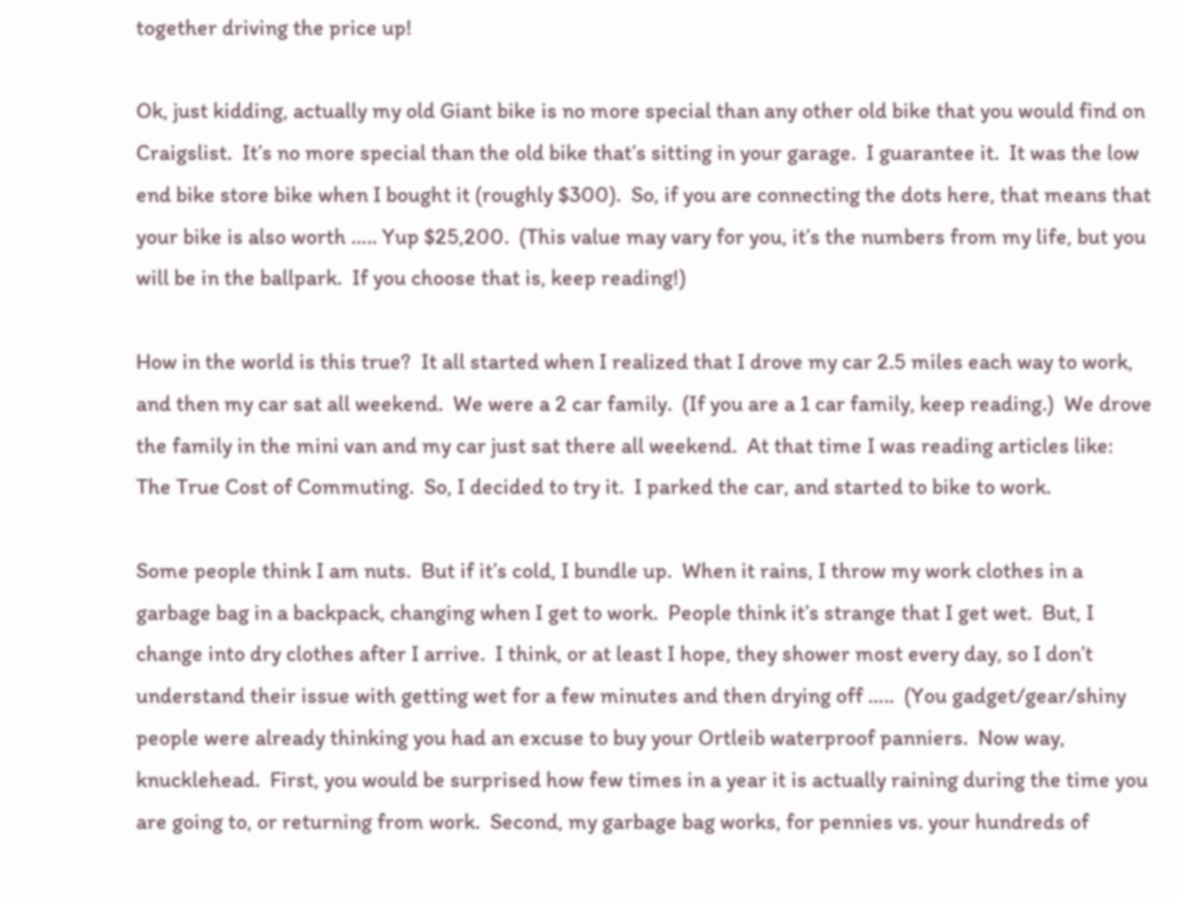together driving the price up!

Ok, just kidding, actually my old Giant bike is no more special than any other old bike that you would find on Craigslist.  It’s no more special than the old bike that’s sitting in your garage.  I guarantee it.  It was the low end bike store bike when I bought it (roughly $300).  So, if you are connecting the dots here, that means that your bike is also worth ….. Yup $25,200.  (This value may vary for you, it’s the numbers from my life, but you will be in the ballpark.  If you choose that is, keep reading!)

How in the world is this true?  It all started when I realized that I drove my car 2.5 miles each way to work, and then my car sat all weekend.  We were a 2 car family.  (If you are a 1 car family, keep reading.)  We drove the family in the mini van and my car just sat there all weekend.  At that time I was reading articles like:  The True Cost of Commuting.  So, I decided to try it.  I parked the car, and started to bike to work.

Some people think I am nuts.  But if it’s cold, I bundle up.  When it rains, I throw my work clothes in a garbage bag in a backpack, changing when I get to work.  People think it’s strange that I get wet.  But, I change into dry clothes after I arrive.  I think, or at least I hope, they shower most every day, so I don’t understand their issue with getting wet for a few minutes and then drying off …..  (You gadget/gear/shiny people were already thinking you had an excuse to buy your Ortleib waterproof panniers.  Now way, knucklehead.  First, you would be surprised how few times in a year it is actually raining during the time you are going to, or returning from work.  Second, my garbage bag works, for pennies vs. your hundreds of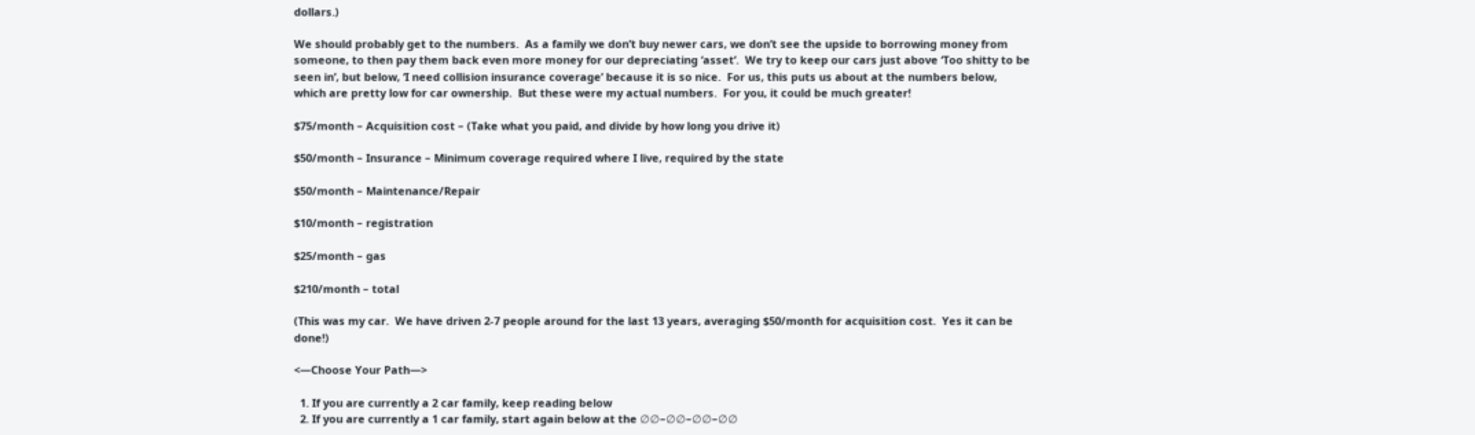dollars.)

We should probably get to the numbers.  As a family we don’t buy newer cars, we don’t see the upside to borrowing money from someone, to then pay them back even more money for our depreciating ‘asset’.  We try to keep our cars just above ‘Too shitty to be seen in’, but below, ‘I need collision insurance coverage’ because it is so nice.  For us, this puts us about at the numbers below, which are pretty low for car ownership.  But these were my actual numbers.  For you, it could be much greater!

$75/month – Acquisition cost – (Take what you paid, and divide by how long you drive it)

$50/month – Insurance – Minimum coverage required where I live, required by the state

$50/month – Maintenance/Repair

$10/month – registration

$25/month – gas

$210/month – total

(This was my car.  We have driven 2-7 people around for the last 13 years, averaging $50/month for acquisition cost.  Yes it can be done!)

<—Choose Your Path—>

  1. If you are currently a 2 car family, keep reading below
  2. If you are currently a 1 car family, start again below at the ∅∅–∅∅–∅∅–∅∅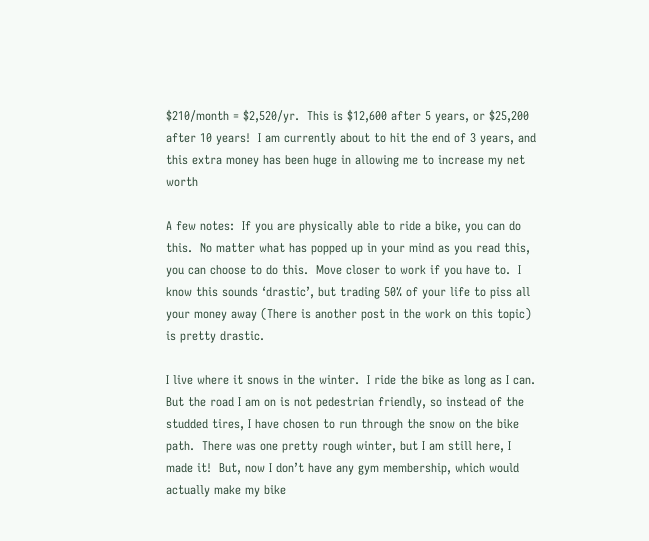$210/month = $2,520/yr.  This is $12,600 after 5 years, or $25,200 after 10 years!  I am currently about to hit the end of 3 years, and this extra money has been huge in allowing me to increase my net worth

A few notes:  If you are physically able to ride a bike, you can do this.  No matter what has popped up in your mind as you read this, you can choose to do this.  Move closer to work if you have to.  I know this sounds ‘drastic’, but trading 50% of your life to piss all your money away (There is another post in the work on this topic) is pretty drastic.

I live where it snows in the winter.  I ride the bike as long as I can.  But the road I am on is not pedestrian friendly, so instead of the studded tires, I have chosen to run through the snow on the bike path.  There was one pretty rough winter, but I am still here, I made it!  But, now I don’t have any gym membership, which would actually make my bike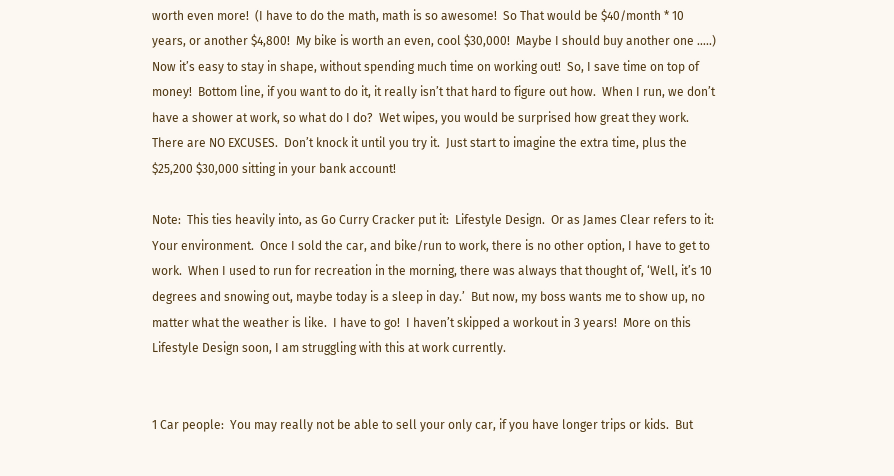worth even more!  (I have to do the math, math is so awesome!  So That would be $40/month * 10 years, or another $4,800!  My bike is worth an even, cool $30,000!  Maybe I should buy another one …..)  Now it’s easy to stay in shape, without spending much time on working out!  So, I save time on top of money!  Bottom line, if you want to do it, it really isn’t that hard to figure out how.  When I run, we don’t have a shower at work, so what do I do?  Wet wipes, you would be surprised how great they work.  There are NO EXCUSES.  Don’t knock it until you try it.  Just start to imagine the extra time, plus the $25,200 $30,000 sitting in your bank account!

Note:  This ties heavily into, as Go Curry Cracker put it:  Lifestyle Design.  Or as James Clear refers to it:  Your environment.  Once I sold the car, and bike/run to work, there is no other option, I have to get to work.  When I used to run for recreation in the morning, there was always that thought of, ‘Well, it’s 10 degrees and snowing out, maybe today is a sleep in day.’  But now, my boss wants me to show up, no matter what the weather is like.  I have to go!  I haven’t skipped a workout in 3 years!  More on this Lifestyle Design soon, I am struggling with this at work currently.


1 Car people:  You may really not be able to sell your only car, if you have longer trips or kids.  But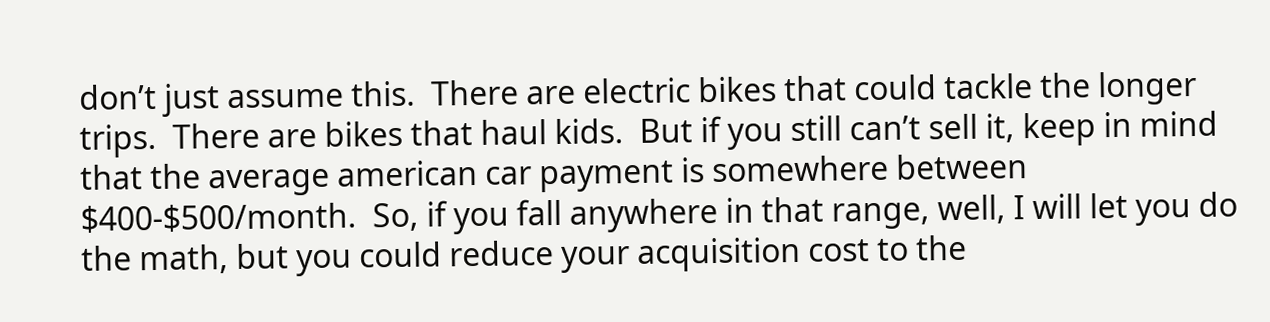don’t just assume this.  There are electric bikes that could tackle the longer trips.  There are bikes that haul kids.  But if you still can’t sell it, keep in mind that the average american car payment is somewhere between $400-$500/month.  So, if you fall anywhere in that range, well, I will let you do the math, but you could reduce your acquisition cost to the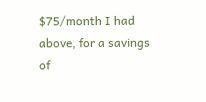$75/month I had above, for a savings of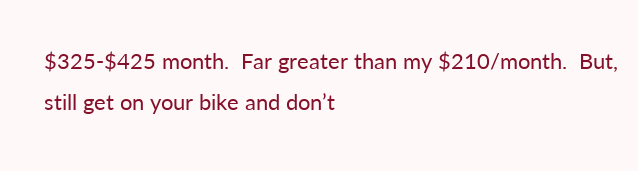$325-$425 month.  Far greater than my $210/month.  But, still get on your bike and don’t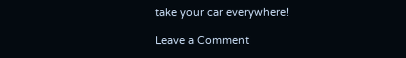take your car everywhere!

Leave a Comment